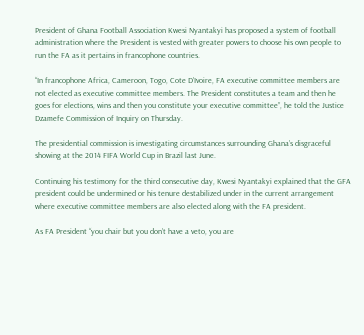President of Ghana Football Association Kwesi Nyantakyi has proposed a system of football administration where the President is vested with greater powers to choose his own people to run the FA as it pertains in francophone countries.

“In francophone Africa, Cameroon, Togo, Cote D’Ivoire, FA executive committee members are not elected as executive committee members. The President constitutes a team and then he goes for elections, wins and then you constitute your executive committee”, he told the Justice Dzamefe Commission of Inquiry on Thursday.

The presidential commission is investigating circumstances surrounding Ghana’s disgraceful showing at the 2014 FIFA World Cup in Brazil last June.

Continuing his testimony for the third consecutive day, Kwesi Nyantakyi explained that the GFA president could be undermined or his tenure destabilized under in the current arrangement where executive committee members are also elected along with the FA president.

As FA President “you chair but you don’t have a veto, you are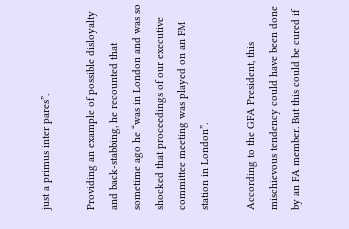just a primus inter pares”.

Providing an example of possible disloyalty and back-stabbing, he recounted that sometime ago he “was in London and was so shocked that proceedings of our executive committee meeting was played on an FM station in London”.

According to the GFA President, this mischievous tendency could have been done by an FA member. But this could be cured if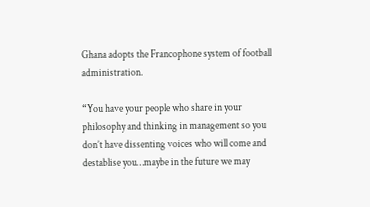Ghana adopts the Francophone system of football administration.

“You have your people who share in your philosophy and thinking in management so you don’t have dissenting voices who will come and destablise you…maybe in the future we may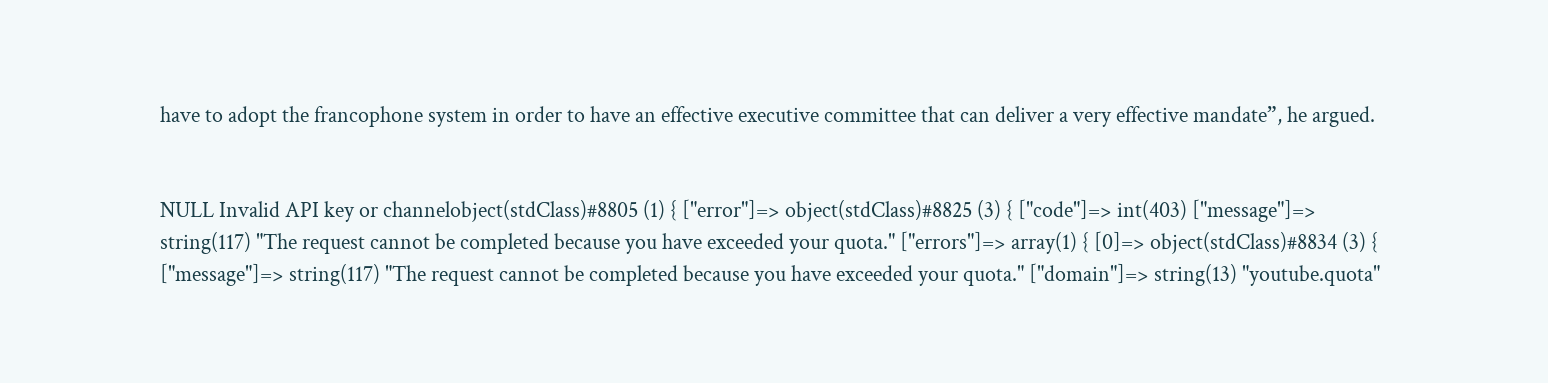have to adopt the francophone system in order to have an effective executive committee that can deliver a very effective mandate”, he argued.


NULL Invalid API key or channelobject(stdClass)#8805 (1) { ["error"]=> object(stdClass)#8825 (3) { ["code"]=> int(403) ["message"]=> string(117) "The request cannot be completed because you have exceeded your quota." ["errors"]=> array(1) { [0]=> object(stdClass)#8834 (3) { ["message"]=> string(117) "The request cannot be completed because you have exceeded your quota." ["domain"]=> string(13) "youtube.quota"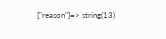["reason"]=> string(13)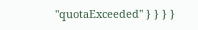"quotaExceeded" } } } }